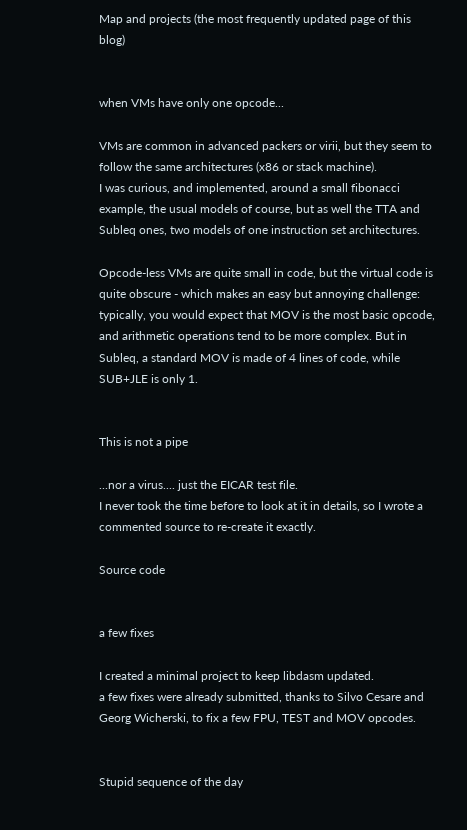Map and projects (the most frequently updated page of this blog)


when VMs have only one opcode...

VMs are common in advanced packers or virii, but they seem to follow the same architectures (x86 or stack machine).
I was curious, and implemented, around a small fibonacci example, the usual models of course, but as well the TTA and Subleq ones, two models of one instruction set architectures.

Opcode-less VMs are quite small in code, but the virtual code is quite obscure - which makes an easy but annoying challenge:
typically, you would expect that MOV is the most basic opcode, and arithmetic operations tend to be more complex. But in Subleq, a standard MOV is made of 4 lines of code, while SUB+JLE is only 1.


This is not a pipe

...nor a virus.... just the EICAR test file.
I never took the time before to look at it in details, so I wrote a commented source to re-create it exactly.

Source code


a few fixes

I created a minimal project to keep libdasm updated.
a few fixes were already submitted, thanks to Silvo Cesare and Georg Wicherski, to fix a few FPU, TEST and MOV opcodes.


Stupid sequence of the day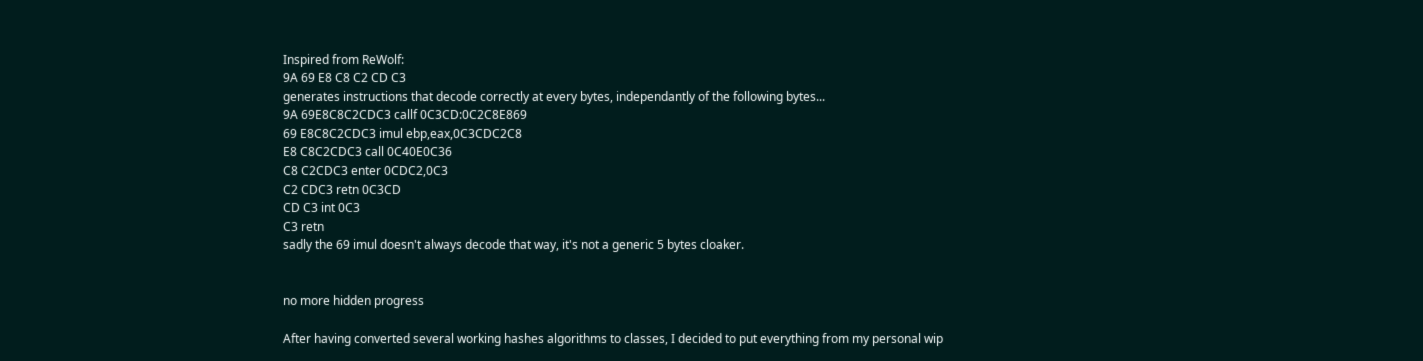Inspired from ReWolf:
9A 69 E8 C8 C2 CD C3
generates instructions that decode correctly at every bytes, independantly of the following bytes...
9A 69E8C8C2CDC3 callf 0C3CD:0C2C8E869
69 E8C8C2CDC3 imul ebp,eax,0C3CDC2C8
E8 C8C2CDC3 call 0C40E0C36
C8 C2CDC3 enter 0CDC2,0C3
C2 CDC3 retn 0C3CD
CD C3 int 0C3
C3 retn
sadly the 69 imul doesn't always decode that way, it's not a generic 5 bytes cloaker.


no more hidden progress

After having converted several working hashes algorithms to classes, I decided to put everything from my personal wip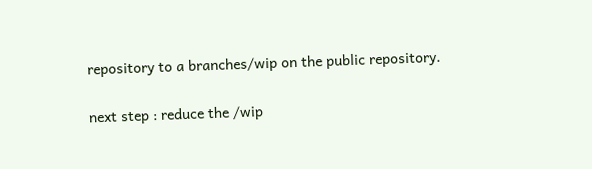repository to a branches/wip on the public repository.

next step : reduce the /wip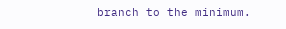branch to the minimum.